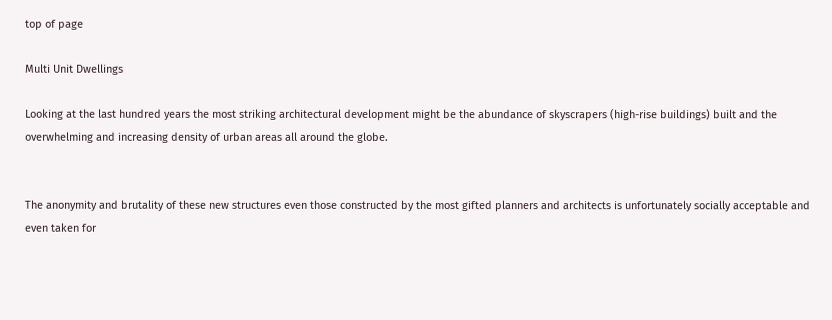top of page

Multi Unit Dwellings

Looking at the last hundred years the most striking architectural development might be the abundance of skyscrapers (high-rise buildings) built and the overwhelming and increasing density of urban areas all around the globe.


The anonymity and brutality of these new structures even those constructed by the most gifted planners and architects is unfortunately socially acceptable and even taken for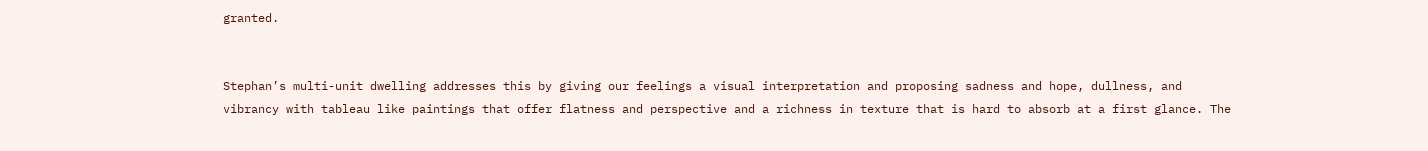granted.


Stephan’s multi-unit dwelling addresses this by giving our feelings a visual interpretation and proposing sadness and hope, dullness, and vibrancy with tableau like paintings that offer flatness and perspective and a richness in texture that is hard to absorb at a first glance. The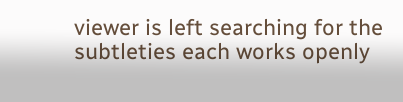viewer is left searching for the subtleties each works openly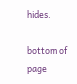hides.

bottom of page